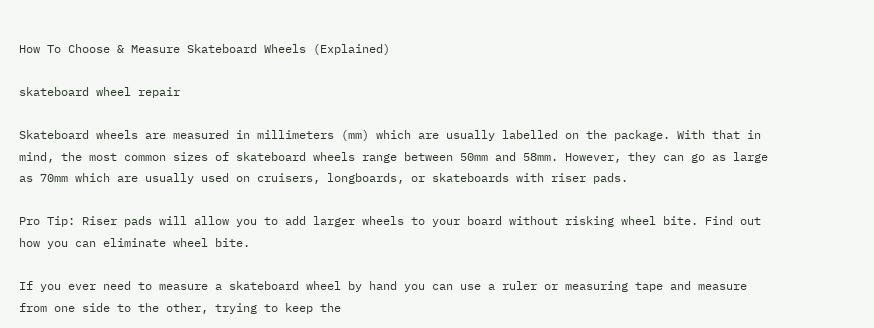How To Choose & Measure Skateboard Wheels (Explained)

skateboard wheel repair

Skateboard wheels are measured in millimeters (mm) which are usually labelled on the package. With that in mind, the most common sizes of skateboard wheels range between 50mm and 58mm. However, they can go as large as 70mm which are usually used on cruisers, longboards, or skateboards with riser pads.

Pro Tip: Riser pads will allow you to add larger wheels to your board without risking wheel bite. Find out how you can eliminate wheel bite.

If you ever need to measure a skateboard wheel by hand you can use a ruler or measuring tape and measure from one side to the other, trying to keep the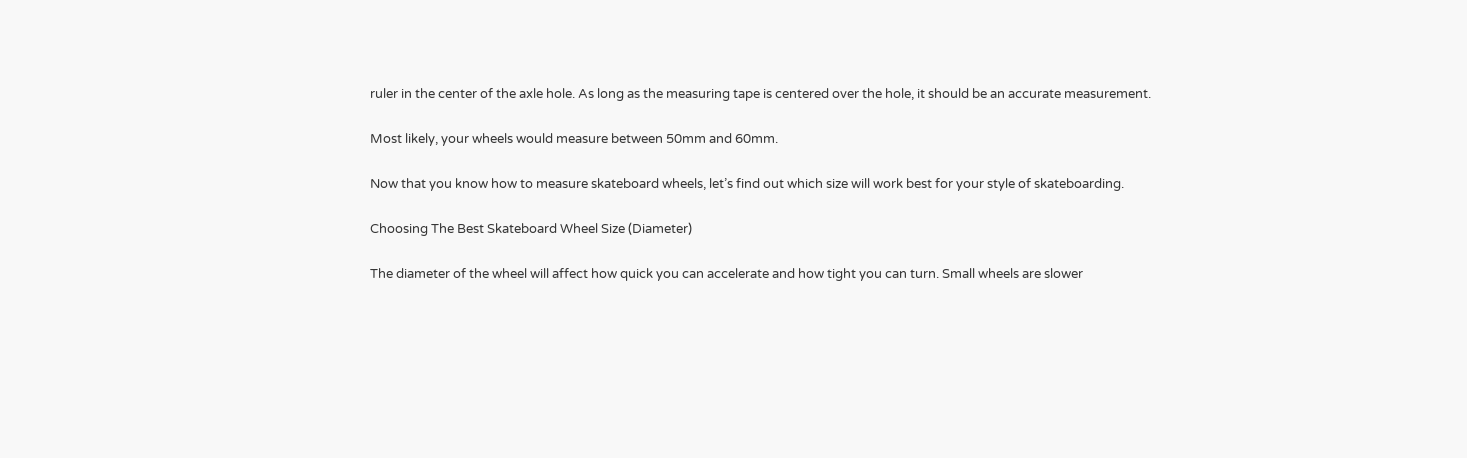ruler in the center of the axle hole. As long as the measuring tape is centered over the hole, it should be an accurate measurement.

Most likely, your wheels would measure between 50mm and 60mm.

Now that you know how to measure skateboard wheels, let’s find out which size will work best for your style of skateboarding.

Choosing The Best Skateboard Wheel Size (Diameter)

The diameter of the wheel will affect how quick you can accelerate and how tight you can turn. Small wheels are slower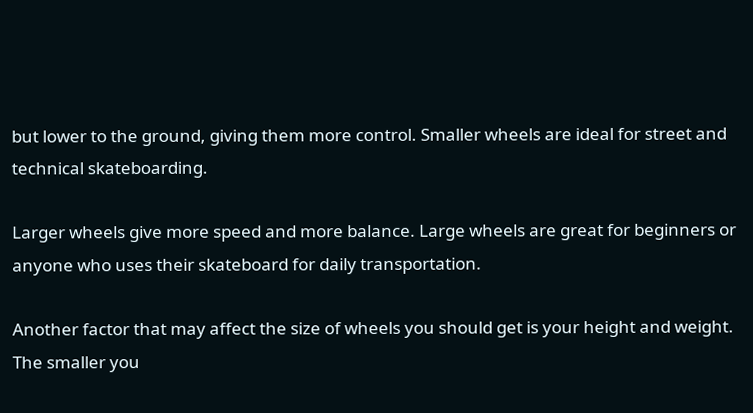but lower to the ground, giving them more control. Smaller wheels are ideal for street and technical skateboarding.

Larger wheels give more speed and more balance. Large wheels are great for beginners or anyone who uses their skateboard for daily transportation.

Another factor that may affect the size of wheels you should get is your height and weight. The smaller you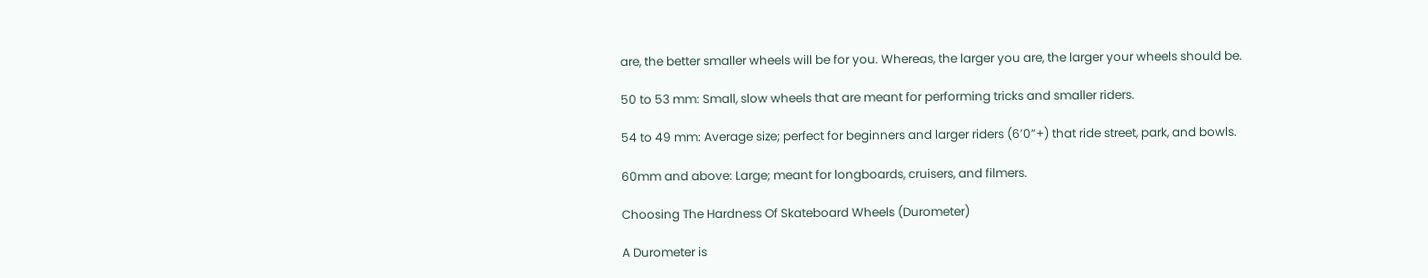are, the better smaller wheels will be for you. Whereas, the larger you are, the larger your wheels should be.

50 to 53 mm: Small, slow wheels that are meant for performing tricks and smaller riders.

54 to 49 mm: Average size; perfect for beginners and larger riders (6’0”+) that ride street, park, and bowls.

60mm and above: Large; meant for longboards, cruisers, and filmers.

Choosing The Hardness Of Skateboard Wheels (Durometer)

A Durometer is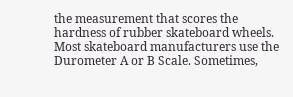the measurement that scores the hardness of rubber skateboard wheels. Most skateboard manufacturers use the Durometer A or B Scale. Sometimes,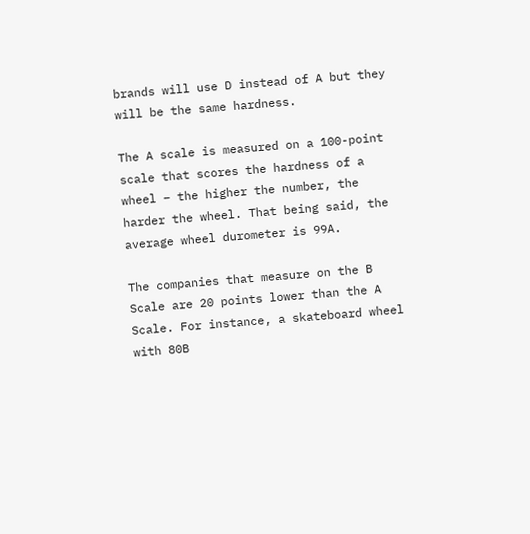brands will use D instead of A but they will be the same hardness.

The A scale is measured on a 100-point scale that scores the hardness of a wheel – the higher the number, the harder the wheel. That being said, the average wheel durometer is 99A.

The companies that measure on the B Scale are 20 points lower than the A Scale. For instance, a skateboard wheel with 80B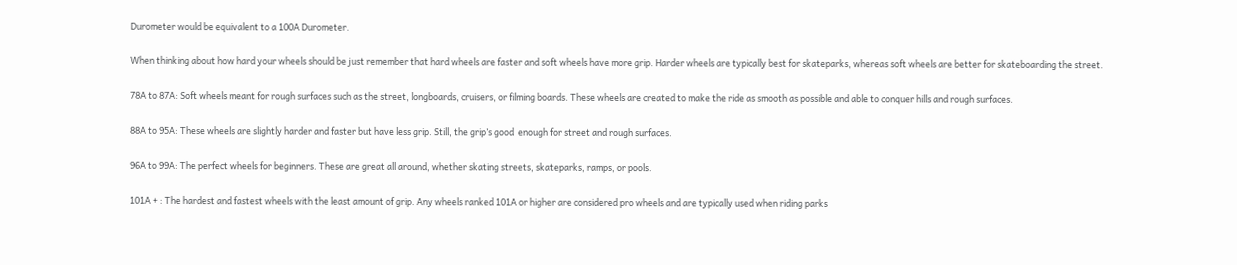Durometer would be equivalent to a 100A Durometer.

When thinking about how hard your wheels should be just remember that hard wheels are faster and soft wheels have more grip. Harder wheels are typically best for skateparks, whereas soft wheels are better for skateboarding the street.

78A to 87A: Soft wheels meant for rough surfaces such as the street, longboards, cruisers, or filming boards. These wheels are created to make the ride as smooth as possible and able to conquer hills and rough surfaces.

88A to 95A: These wheels are slightly harder and faster but have less grip. Still, the grip’s good  enough for street and rough surfaces.

96A to 99A: The perfect wheels for beginners. These are great all around, whether skating streets, skateparks, ramps, or pools.

101A + : The hardest and fastest wheels with the least amount of grip. Any wheels ranked 101A or higher are considered pro wheels and are typically used when riding parks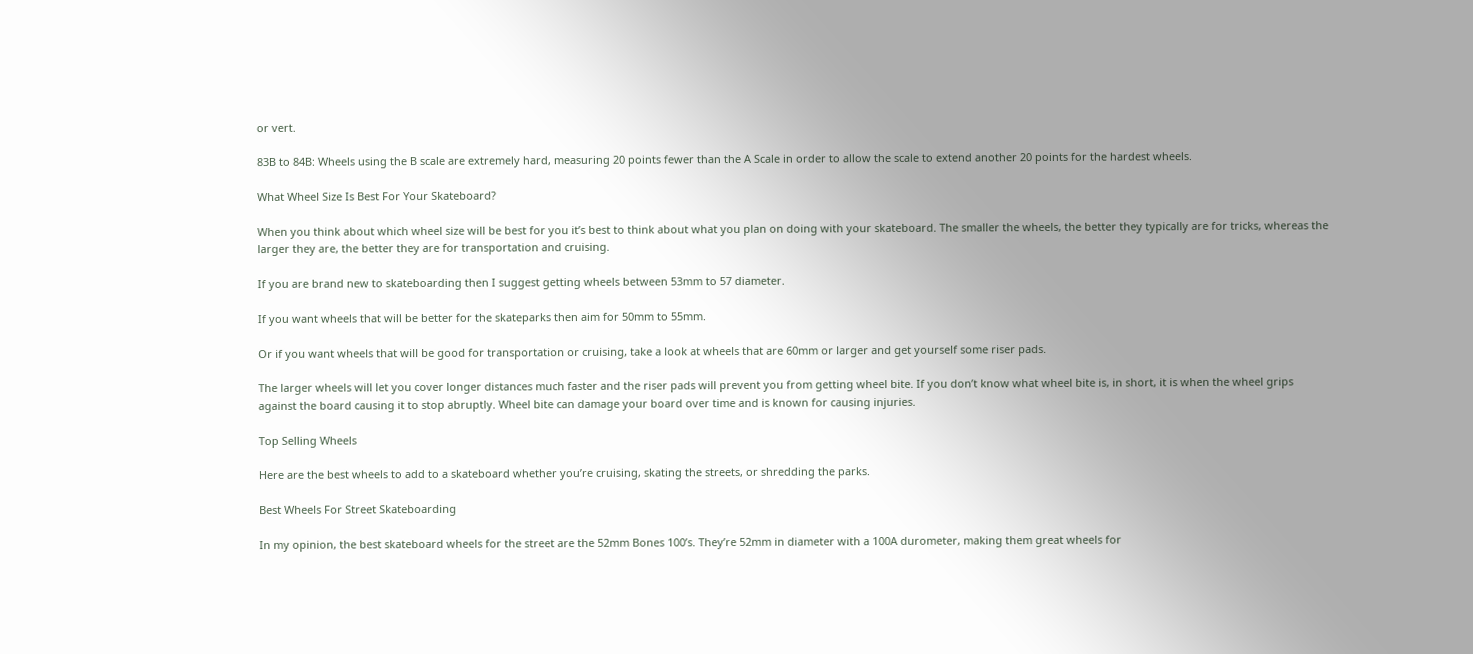or vert.

83B to 84B: Wheels using the B scale are extremely hard, measuring 20 points fewer than the A Scale in order to allow the scale to extend another 20 points for the hardest wheels.

What Wheel Size Is Best For Your Skateboard?

When you think about which wheel size will be best for you it’s best to think about what you plan on doing with your skateboard. The smaller the wheels, the better they typically are for tricks, whereas the larger they are, the better they are for transportation and cruising.

If you are brand new to skateboarding then I suggest getting wheels between 53mm to 57 diameter.

If you want wheels that will be better for the skateparks then aim for 50mm to 55mm.

Or if you want wheels that will be good for transportation or cruising, take a look at wheels that are 60mm or larger and get yourself some riser pads.

The larger wheels will let you cover longer distances much faster and the riser pads will prevent you from getting wheel bite. If you don’t know what wheel bite is, in short, it is when the wheel grips against the board causing it to stop abruptly. Wheel bite can damage your board over time and is known for causing injuries.

Top Selling Wheels

Here are the best wheels to add to a skateboard whether you’re cruising, skating the streets, or shredding the parks.

Best Wheels For Street Skateboarding

In my opinion, the best skateboard wheels for the street are the 52mm Bones 100’s. They’re 52mm in diameter with a 100A durometer, making them great wheels for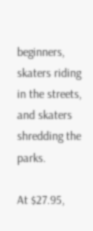beginners, skaters riding in the streets, and skaters shredding the parks.

At $27.95,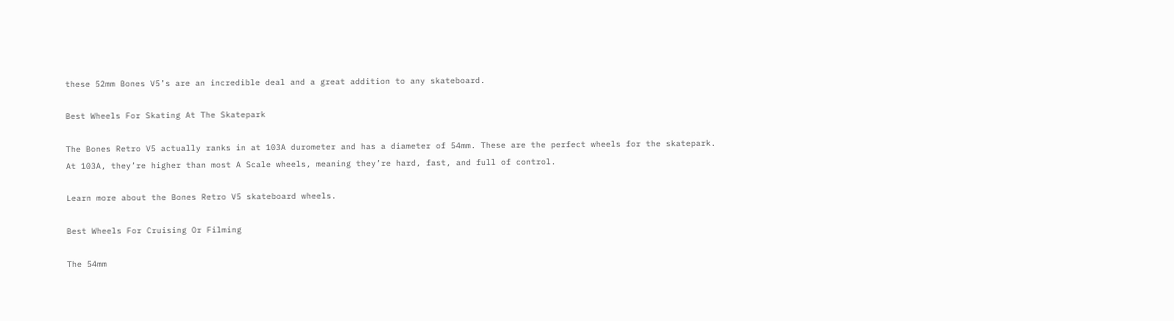these 52mm Bones V5’s are an incredible deal and a great addition to any skateboard.

Best Wheels For Skating At The Skatepark

The Bones Retro V5 actually ranks in at 103A durometer and has a diameter of 54mm. These are the perfect wheels for the skatepark. At 103A, they’re higher than most A Scale wheels, meaning they’re hard, fast, and full of control.

Learn more about the Bones Retro V5 skateboard wheels.

Best Wheels For Cruising Or Filming

The 54mm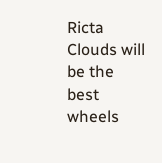Ricta Clouds will be the best wheels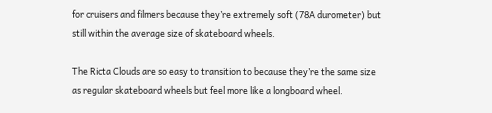for cruisers and filmers because they’re extremely soft (78A durometer) but still within the average size of skateboard wheels.

The Ricta Clouds are so easy to transition to because they’re the same size as regular skateboard wheels but feel more like a longboard wheel.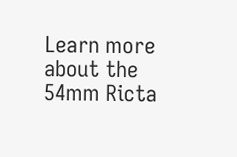Learn more about the 54mm Ricta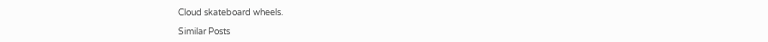Cloud skateboard wheels.

Similar Posts